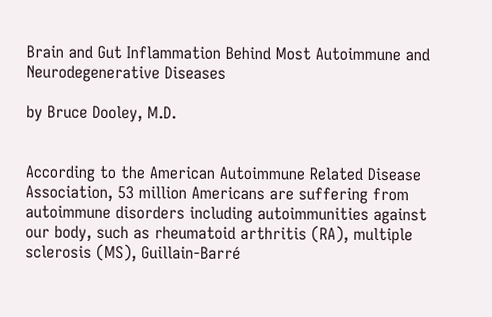Brain and Gut Inflammation Behind Most Autoimmune and Neurodegenerative Diseases

by Bruce Dooley, M.D.


According to the American Autoimmune Related Disease Association, 53 million Americans are suffering from autoimmune disorders including autoimmunities against our body, such as rheumatoid arthritis (RA), multiple sclerosis (MS), Guillain‐Barré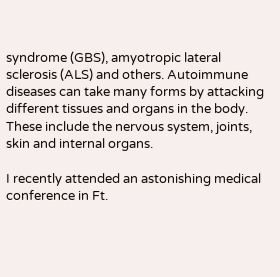syndrome (GBS), amyotropic lateral sclerosis (ALS) and others. Autoimmune diseases can take many forms by attacking different tissues and organs in the body. These include the nervous system, joints, skin and internal organs.

I recently attended an astonishing medical conference in Ft.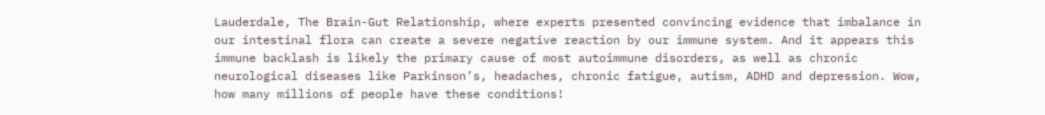Lauderdale, The Brain-Gut Relationship, where experts presented convincing evidence that imbalance in our intestinal flora can create a severe negative reaction by our immune system. And it appears this immune backlash is likely the primary cause of most autoimmune disorders, as well as chronic neurological diseases like Parkinson’s, headaches, chronic fatigue, autism, ADHD and depression. Wow, how many millions of people have these conditions!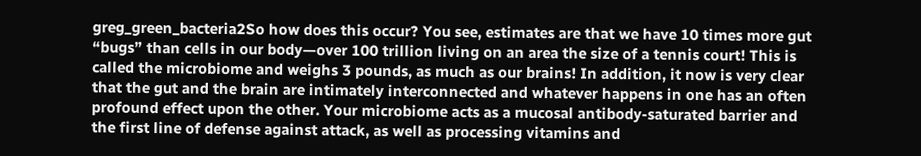greg_green_bacteria2So how does this occur? You see, estimates are that we have 10 times more gut “bugs” than cells in our body—over 100 trillion living on an area the size of a tennis court! This is called the microbiome and weighs 3 pounds, as much as our brains! In addition, it now is very clear that the gut and the brain are intimately interconnected and whatever happens in one has an often profound effect upon the other. Your microbiome acts as a mucosal antibody-saturated barrier and the first line of defense against attack, as well as processing vitamins and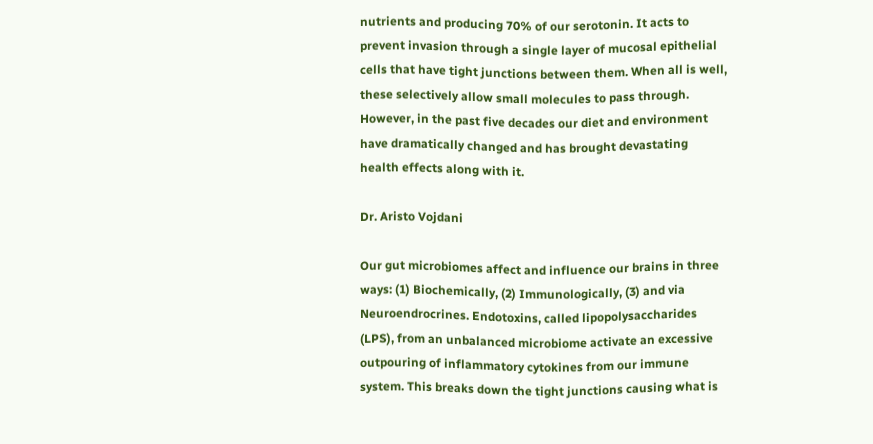nutrients and producing 70% of our serotonin. It acts to prevent invasion through a single layer of mucosal epithelial cells that have tight junctions between them. When all is well, these selectively allow small molecules to pass through. However, in the past five decades our diet and environment have dramatically changed and has brought devastating health effects along with it.

Dr. Aristo Vojdani

Our gut microbiomes affect and influence our brains in three ways: (1) Biochemically, (2) Immunologically, (3) and via Neuroendrocrines. Endotoxins, called lipopolysaccharides (LPS), from an unbalanced microbiome activate an excessive outpouring of inflammatory cytokines from our immune system. This breaks down the tight junctions causing what is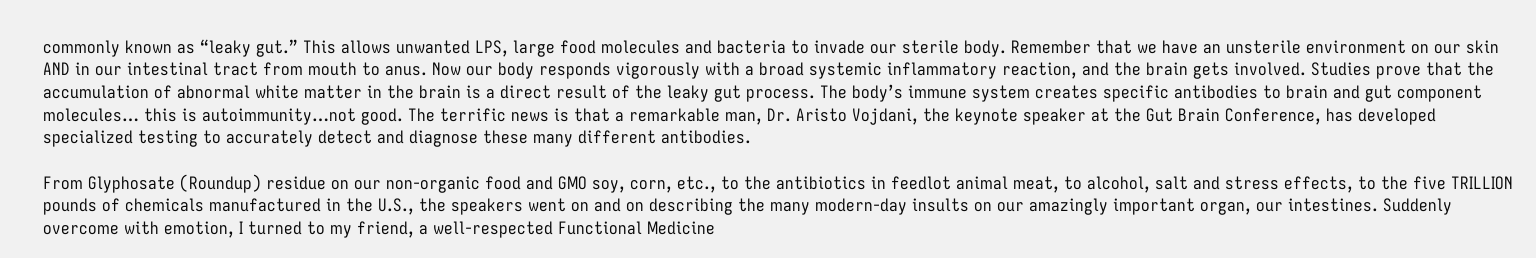commonly known as “leaky gut.” This allows unwanted LPS, large food molecules and bacteria to invade our sterile body. Remember that we have an unsterile environment on our skin AND in our intestinal tract from mouth to anus. Now our body responds vigorously with a broad systemic inflammatory reaction, and the brain gets involved. Studies prove that the accumulation of abnormal white matter in the brain is a direct result of the leaky gut process. The body’s immune system creates specific antibodies to brain and gut component molecules… this is autoimmunity…not good. The terrific news is that a remarkable man, Dr. Aristo Vojdani, the keynote speaker at the Gut Brain Conference, has developed specialized testing to accurately detect and diagnose these many different antibodies.

From Glyphosate (Roundup) residue on our non-organic food and GMO soy, corn, etc., to the antibiotics in feedlot animal meat, to alcohol, salt and stress effects, to the five TRILLION pounds of chemicals manufactured in the U.S., the speakers went on and on describing the many modern-day insults on our amazingly important organ, our intestines. Suddenly overcome with emotion, I turned to my friend, a well-respected Functional Medicine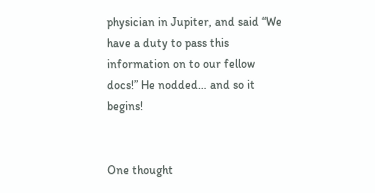physician in Jupiter, and said “We have a duty to pass this information on to our fellow docs!” He nodded… and so it begins!


One thought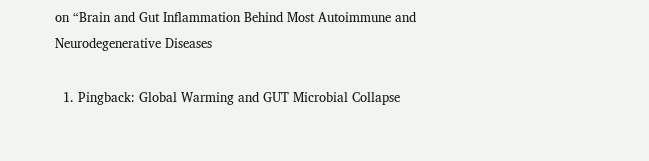on “Brain and Gut Inflammation Behind Most Autoimmune and Neurodegenerative Diseases

  1. Pingback: Global Warming and GUT Microbial Collapse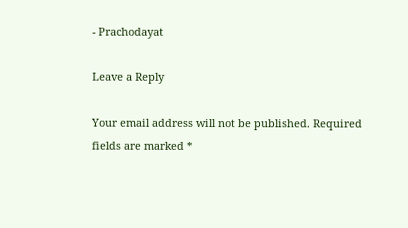- Prachodayat

Leave a Reply

Your email address will not be published. Required fields are marked *